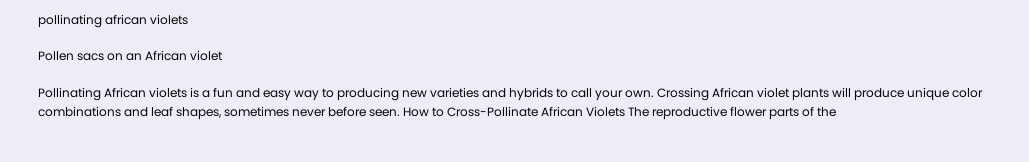pollinating african violets

Pollen sacs on an African violet

Pollinating African violets is a fun and easy way to producing new varieties and hybrids to call your own. Crossing African violet plants will produce unique color combinations and leaf shapes, sometimes never before seen. How to Cross-Pollinate African Violets The reproductive flower parts of the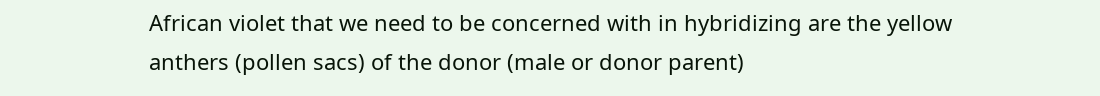African violet that we need to be concerned with in hybridizing are the yellow anthers (pollen sacs) of the donor (male or donor parent)